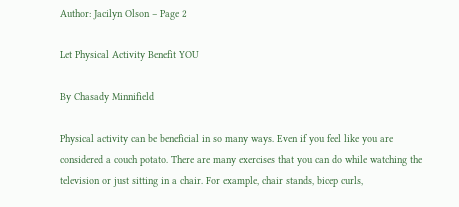Author: Jacilyn Olson – Page 2

Let Physical Activity Benefit YOU

By Chasady Minnifield

Physical activity can be beneficial in so many ways. Even if you feel like you are considered a couch potato. There are many exercises that you can do while watching the television or just sitting in a chair. For example, chair stands, bicep curls,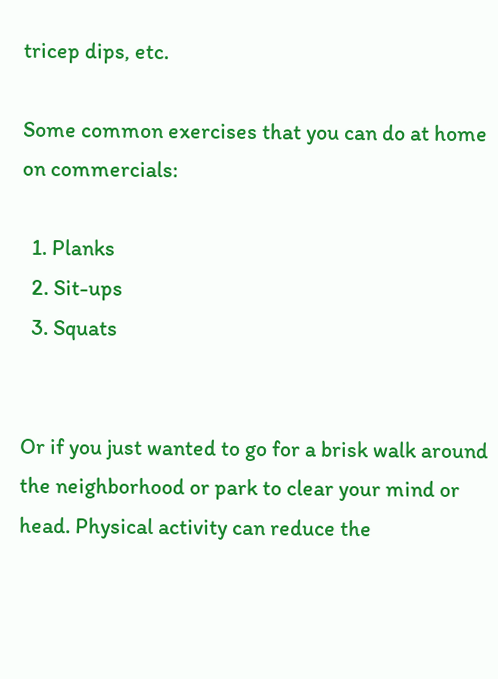tricep dips, etc.

Some common exercises that you can do at home on commercials:

  1. Planks
  2. Sit-ups
  3. Squats


Or if you just wanted to go for a brisk walk around the neighborhood or park to clear your mind or head. Physical activity can reduce the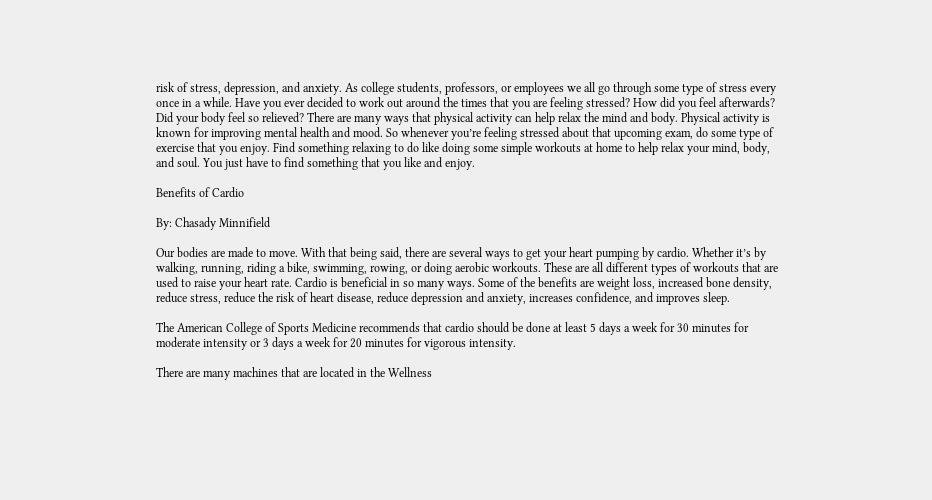risk of stress, depression, and anxiety. As college students, professors, or employees we all go through some type of stress every once in a while. Have you ever decided to work out around the times that you are feeling stressed? How did you feel afterwards? Did your body feel so relieved? There are many ways that physical activity can help relax the mind and body. Physical activity is known for improving mental health and mood. So whenever you’re feeling stressed about that upcoming exam, do some type of exercise that you enjoy. Find something relaxing to do like doing some simple workouts at home to help relax your mind, body, and soul. You just have to find something that you like and enjoy.

Benefits of Cardio

By: Chasady Minnifield

Our bodies are made to move. With that being said, there are several ways to get your heart pumping by cardio. Whether it’s by walking, running, riding a bike, swimming, rowing, or doing aerobic workouts. These are all different types of workouts that are used to raise your heart rate. Cardio is beneficial in so many ways. Some of the benefits are weight loss, increased bone density, reduce stress, reduce the risk of heart disease, reduce depression and anxiety, increases confidence, and improves sleep.

The American College of Sports Medicine recommends that cardio should be done at least 5 days a week for 30 minutes for moderate intensity or 3 days a week for 20 minutes for vigorous intensity.

There are many machines that are located in the Wellness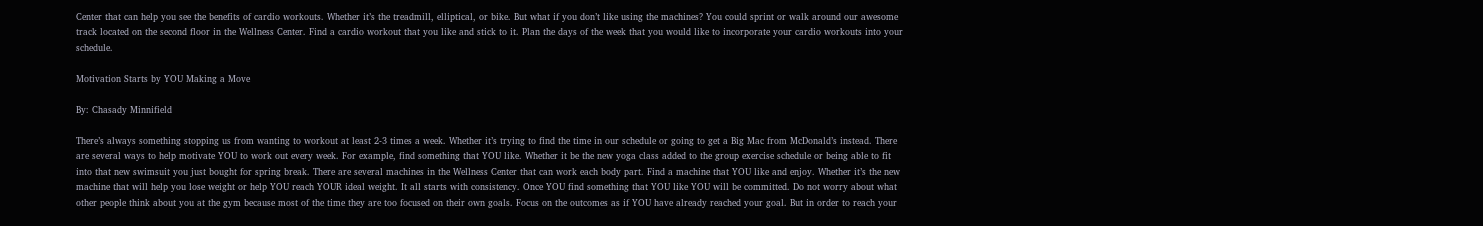Center that can help you see the benefits of cardio workouts. Whether it’s the treadmill, elliptical, or bike. But what if you don’t like using the machines? You could sprint or walk around our awesome track located on the second floor in the Wellness Center. Find a cardio workout that you like and stick to it. Plan the days of the week that you would like to incorporate your cardio workouts into your schedule.

Motivation Starts by YOU Making a Move

By: Chasady Minnifield

There’s always something stopping us from wanting to workout at least 2-3 times a week. Whether it’s trying to find the time in our schedule or going to get a Big Mac from McDonald’s instead. There are several ways to help motivate YOU to work out every week. For example, find something that YOU like. Whether it be the new yoga class added to the group exercise schedule or being able to fit into that new swimsuit you just bought for spring break. There are several machines in the Wellness Center that can work each body part. Find a machine that YOU like and enjoy. Whether it’s the new machine that will help you lose weight or help YOU reach YOUR ideal weight. It all starts with consistency. Once YOU find something that YOU like YOU will be committed. Do not worry about what other people think about you at the gym because most of the time they are too focused on their own goals. Focus on the outcomes as if YOU have already reached your goal. But in order to reach your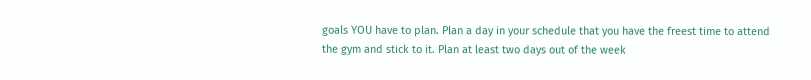goals YOU have to plan. Plan a day in your schedule that you have the freest time to attend the gym and stick to it. Plan at least two days out of the week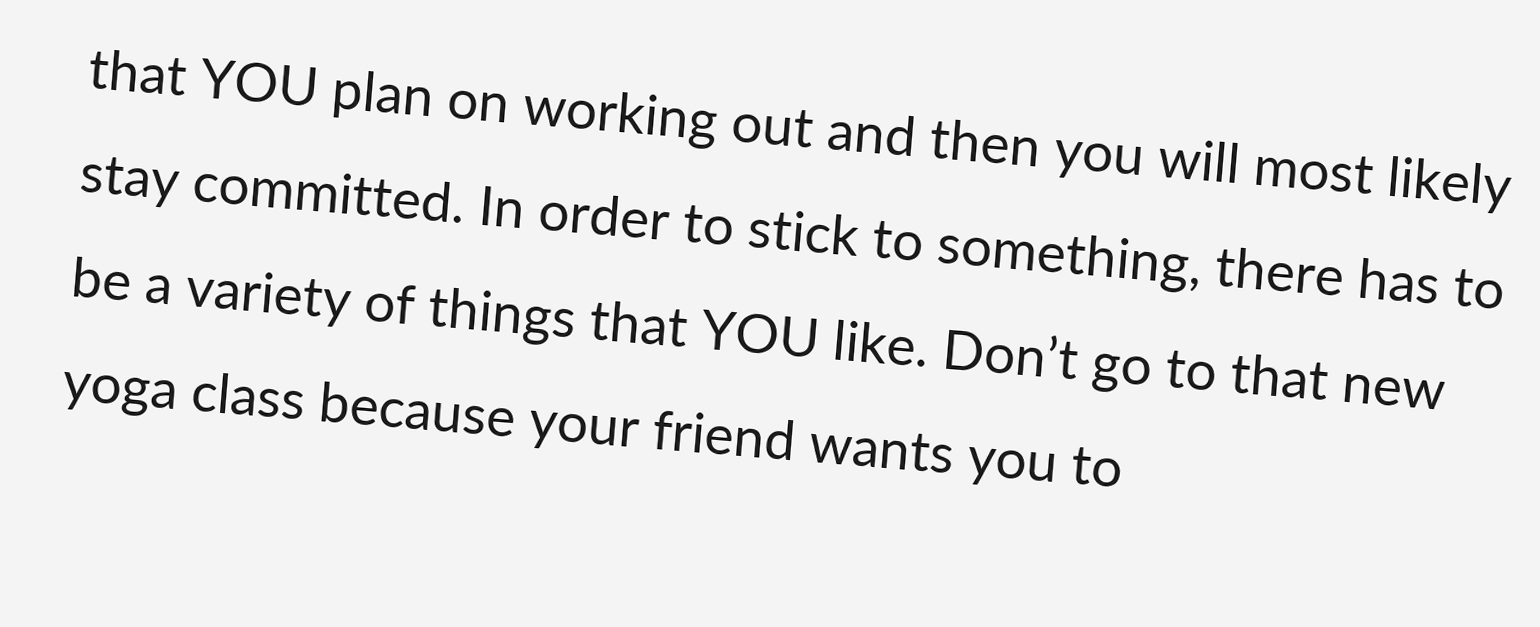that YOU plan on working out and then you will most likely stay committed. In order to stick to something, there has to be a variety of things that YOU like. Don’t go to that new yoga class because your friend wants you to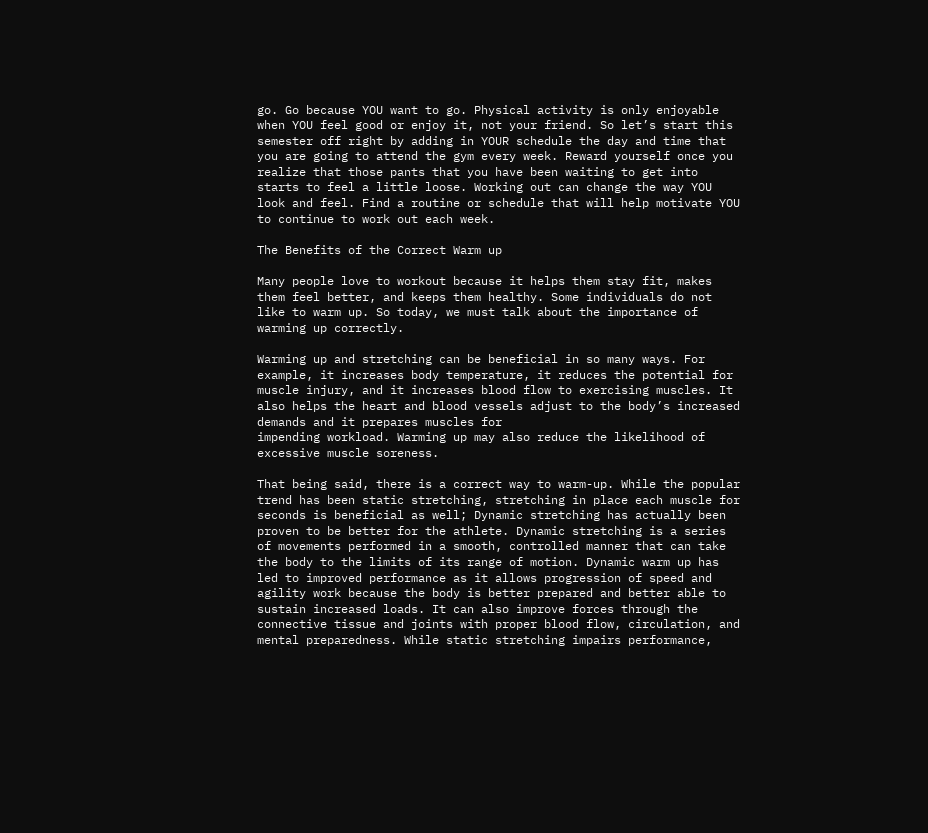go. Go because YOU want to go. Physical activity is only enjoyable when YOU feel good or enjoy it, not your friend. So let’s start this semester off right by adding in YOUR schedule the day and time that you are going to attend the gym every week. Reward yourself once you realize that those pants that you have been waiting to get into starts to feel a little loose. Working out can change the way YOU look and feel. Find a routine or schedule that will help motivate YOU to continue to work out each week.

The Benefits of the Correct Warm up

Many people love to workout because it helps them stay fit, makes them feel better, and keeps them healthy. Some individuals do not like to warm up. So today, we must talk about the importance of warming up correctly.

Warming up and stretching can be beneficial in so many ways. For example, it increases body temperature, it reduces the potential for muscle injury, and it increases blood flow to exercising muscles. It also helps the heart and blood vessels adjust to the body’s increased demands and it prepares muscles for
impending workload. Warming up may also reduce the likelihood of excessive muscle soreness.

That being said, there is a correct way to warm-up. While the popular trend has been static stretching, stretching in place each muscle for seconds is beneficial as well; Dynamic stretching has actually been proven to be better for the athlete. Dynamic stretching is a series of movements performed in a smooth, controlled manner that can take the body to the limits of its range of motion. Dynamic warm up has led to improved performance as it allows progression of speed and agility work because the body is better prepared and better able to sustain increased loads. It can also improve forces through the connective tissue and joints with proper blood flow, circulation, and mental preparedness. While static stretching impairs performance,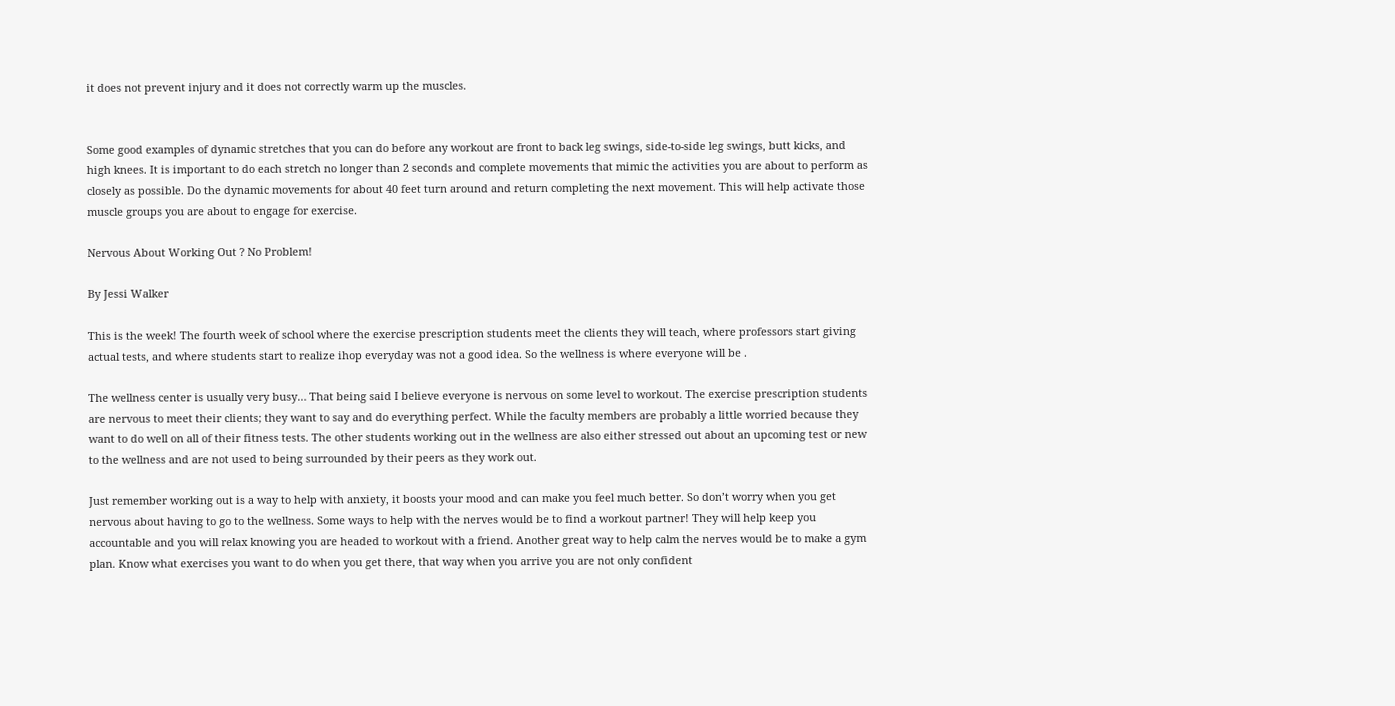it does not prevent injury and it does not correctly warm up the muscles.


Some good examples of dynamic stretches that you can do before any workout are front to back leg swings, side-to-side leg swings, butt kicks, and high knees. It is important to do each stretch no longer than 2 seconds and complete movements that mimic the activities you are about to perform as closely as possible. Do the dynamic movements for about 40 feet turn around and return completing the next movement. This will help activate those muscle groups you are about to engage for exercise.

Nervous About Working Out ? No Problem!

By Jessi Walker

This is the week! The fourth week of school where the exercise prescription students meet the clients they will teach, where professors start giving actual tests, and where students start to realize ihop everyday was not a good idea. So the wellness is where everyone will be .

The wellness center is usually very busy… That being said I believe everyone is nervous on some level to workout. The exercise prescription students are nervous to meet their clients; they want to say and do everything perfect. While the faculty members are probably a little worried because they want to do well on all of their fitness tests. The other students working out in the wellness are also either stressed out about an upcoming test or new to the wellness and are not used to being surrounded by their peers as they work out.

Just remember working out is a way to help with anxiety, it boosts your mood and can make you feel much better. So don’t worry when you get nervous about having to go to the wellness. Some ways to help with the nerves would be to find a workout partner! They will help keep you accountable and you will relax knowing you are headed to workout with a friend. Another great way to help calm the nerves would be to make a gym plan. Know what exercises you want to do when you get there, that way when you arrive you are not only confident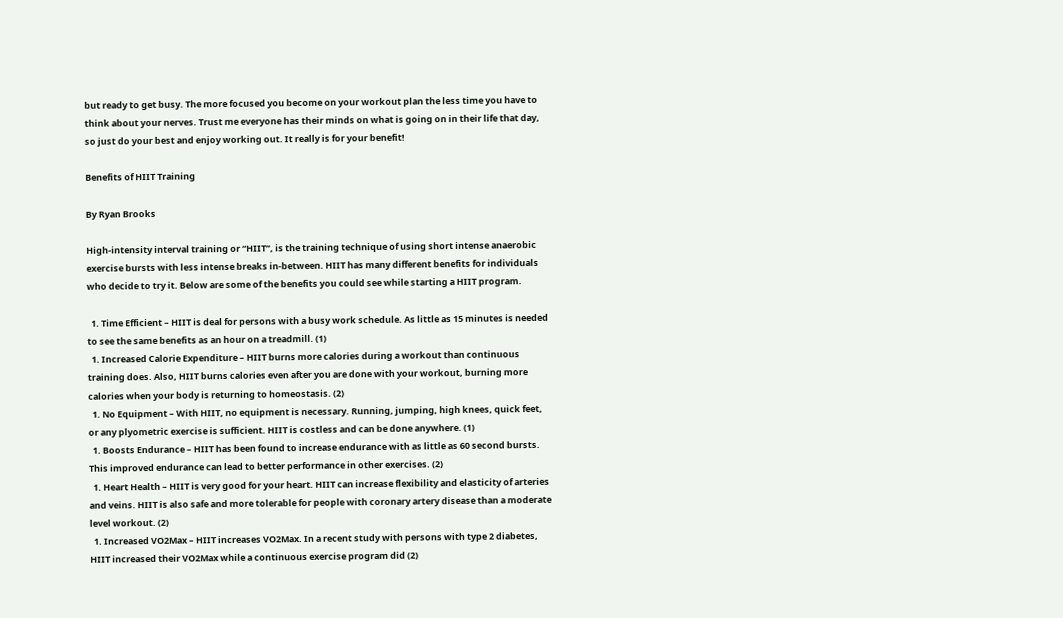but ready to get busy. The more focused you become on your workout plan the less time you have to think about your nerves. Trust me everyone has their minds on what is going on in their life that day, so just do your best and enjoy working out. It really is for your benefit!

Benefits of HIIT Training

By Ryan Brooks

High-intensity interval training or “HIIT”, is the training technique of using short intense anaerobic exercise bursts with less intense breaks in-between. HIIT has many different benefits for individuals who decide to try it. Below are some of the benefits you could see while starting a HIIT program.

  1. Time Efficient – HIIT is deal for persons with a busy work schedule. As little as 15 minutes is needed to see the same benefits as an hour on a treadmill. (1)
  1. Increased Calorie Expenditure – HIIT burns more calories during a workout than continuous training does. Also, HIIT burns calories even after you are done with your workout, burning more calories when your body is returning to homeostasis. (2)
  1. No Equipment – With HIIT, no equipment is necessary. Running, jumping, high knees, quick feet, or any plyometric exercise is sufficient. HIIT is costless and can be done anywhere. (1)
  1. Boosts Endurance – HIIT has been found to increase endurance with as little as 60 second bursts. This improved endurance can lead to better performance in other exercises. (2)
  1. Heart Health – HIIT is very good for your heart. HIIT can increase flexibility and elasticity of arteries and veins. HIIT is also safe and more tolerable for people with coronary artery disease than a moderate level workout. (2)
  1. Increased VO2Max – HIIT increases VO2Max. In a recent study with persons with type 2 diabetes, HIIT increased their VO2Max while a continuous exercise program did (2)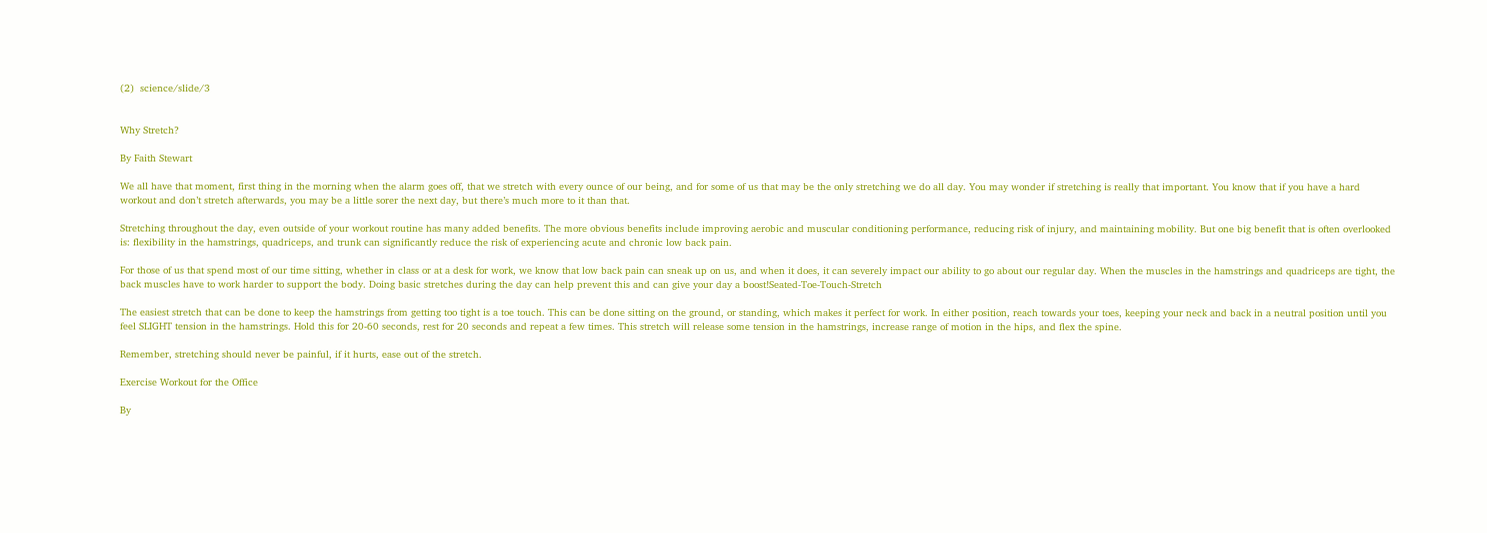(2)  science/slide/3


Why Stretch?

By Faith Stewart

We all have that moment, first thing in the morning when the alarm goes off, that we stretch with every ounce of our being, and for some of us that may be the only stretching we do all day. You may wonder if stretching is really that important. You know that if you have a hard workout and don’t stretch afterwards, you may be a little sorer the next day, but there’s much more to it than that.

Stretching throughout the day, even outside of your workout routine has many added benefits. The more obvious benefits include improving aerobic and muscular conditioning performance, reducing risk of injury, and maintaining mobility. But one big benefit that is often overlooked is: flexibility in the hamstrings, quadriceps, and trunk can significantly reduce the risk of experiencing acute and chronic low back pain.

For those of us that spend most of our time sitting, whether in class or at a desk for work, we know that low back pain can sneak up on us, and when it does, it can severely impact our ability to go about our regular day. When the muscles in the hamstrings and quadriceps are tight, the back muscles have to work harder to support the body. Doing basic stretches during the day can help prevent this and can give your day a boost!Seated-Toe-Touch-Stretch

The easiest stretch that can be done to keep the hamstrings from getting too tight is a toe touch. This can be done sitting on the ground, or standing, which makes it perfect for work. In either position, reach towards your toes, keeping your neck and back in a neutral position until you feel SLIGHT tension in the hamstrings. Hold this for 20-60 seconds, rest for 20 seconds and repeat a few times. This stretch will release some tension in the hamstrings, increase range of motion in the hips, and flex the spine.

Remember, stretching should never be painful, if it hurts, ease out of the stretch.

Exercise Workout for the Office

By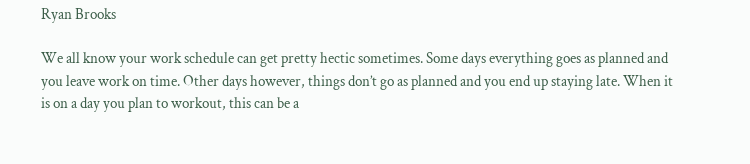Ryan Brooks

We all know your work schedule can get pretty hectic sometimes. Some days everything goes as planned and you leave work on time. Other days however, things don’t go as planned and you end up staying late. When it is on a day you plan to workout, this can be a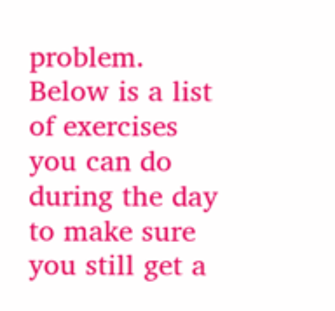problem. Below is a list of exercises you can do during the day to make sure you still get a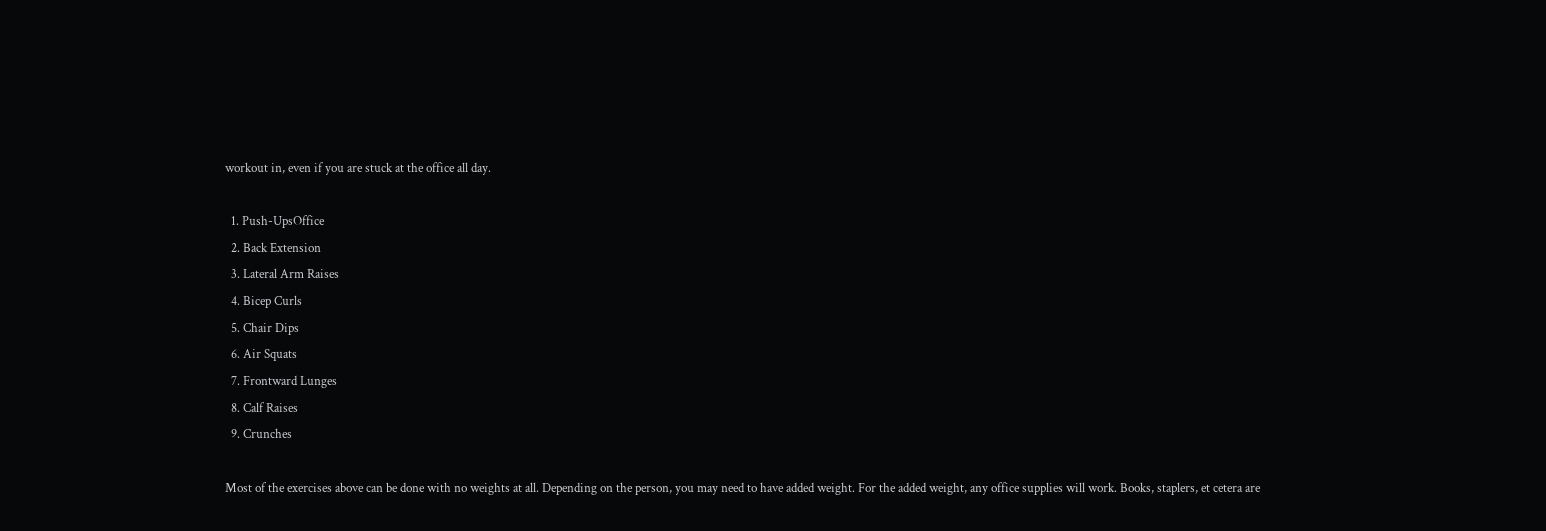workout in, even if you are stuck at the office all day.

  1. Push-UpsOffice
  2. Back Extension
  3. Lateral Arm Raises
  4. Bicep Curls
  5. Chair Dips
  6. Air Squats
  7. Frontward Lunges
  8. Calf Raises
  9. Crunches

Most of the exercises above can be done with no weights at all. Depending on the person, you may need to have added weight. For the added weight, any office supplies will work. Books, staplers, et cetera are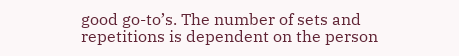good go-to’s. The number of sets and repetitions is dependent on the person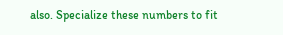also. Specialize these numbers to fit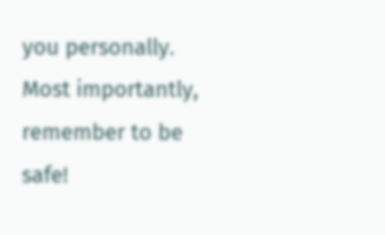you personally. Most importantly, remember to be safe!